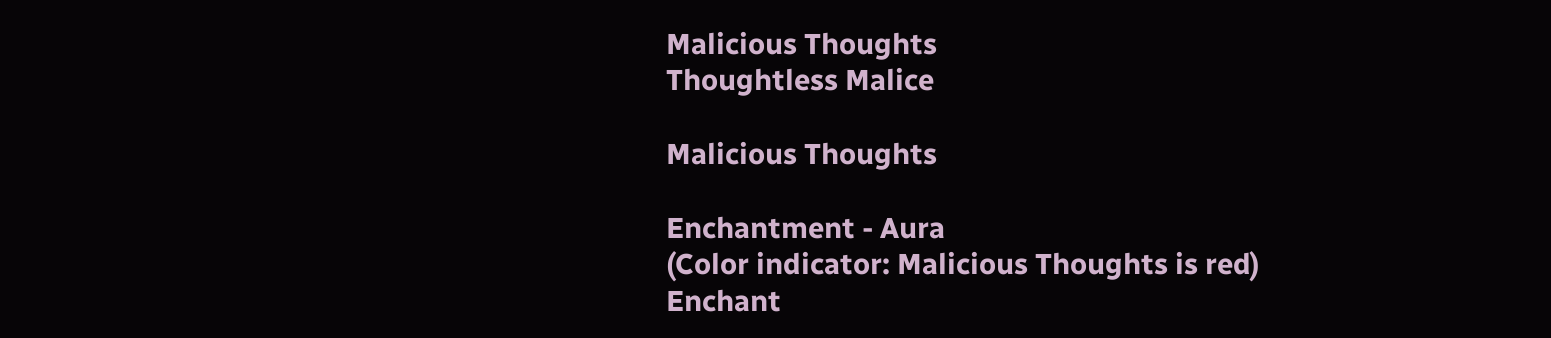Malicious Thoughts
Thoughtless Malice

Malicious Thoughts

Enchantment - Aura
(Color indicator: Malicious Thoughts is red)
Enchant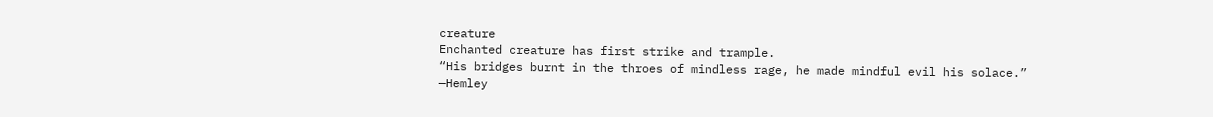creature
Enchanted creature has first strike and trample.
“His bridges burnt in the throes of mindless rage, he made mindful evil his solace.”
—Hemley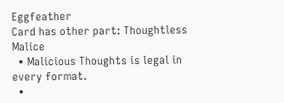Eggfeather
Card has other part: Thoughtless Malice
  • Malicious Thoughts is legal in every format.
  •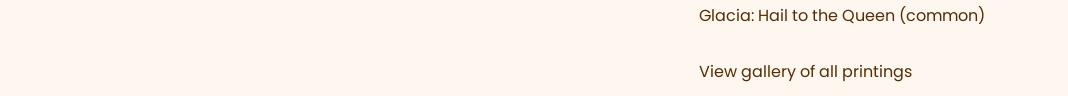Glacia: Hail to the Queen (common)

View gallery of all printings